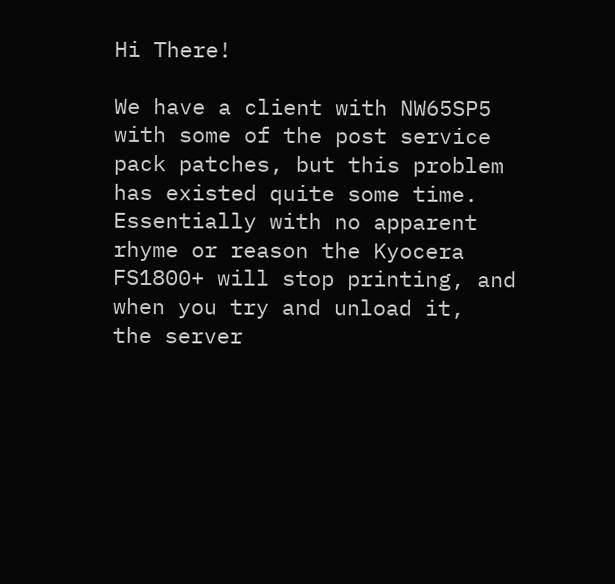Hi There!

We have a client with NW65SP5 with some of the post service
pack patches, but this problem has existed quite some time.
Essentially with no apparent rhyme or reason the Kyocera
FS1800+ will stop printing, and when you try and unload it,
the server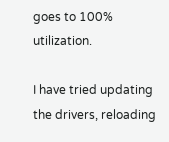goes to 100% utilization.

I have tried updating the drivers, reloading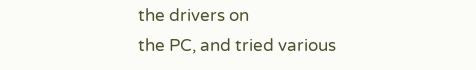the drivers on
the PC, and tried various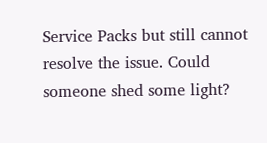Service Packs but still cannot
resolve the issue. Could someone shed some light?